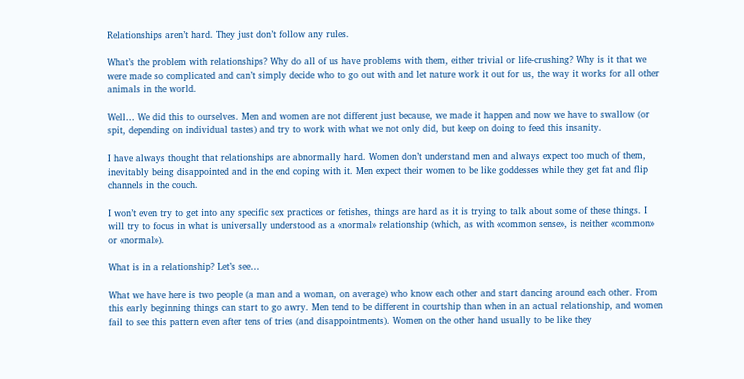Relationships aren’t hard. They just don’t follow any rules.

What’s the problem with relationships? Why do all of us have problems with them, either trivial or life-crushing? Why is it that we were made so complicated and can’t simply decide who to go out with and let nature work it out for us, the way it works for all other animals in the world.

Well… We did this to ourselves. Men and women are not different just because, we made it happen and now we have to swallow (or spit, depending on individual tastes) and try to work with what we not only did, but keep on doing to feed this insanity.

I have always thought that relationships are abnormally hard. Women don’t understand men and always expect too much of them, inevitably being disappointed and in the end coping with it. Men expect their women to be like goddesses while they get fat and flip channels in the couch.

I won’t even try to get into any specific sex practices or fetishes, things are hard as it is trying to talk about some of these things. I will try to focus in what is universally understood as a «normal» relationship (which, as with «common sense», is neither «common» or «normal»).

What is in a relationship? Let’s see…

What we have here is two people (a man and a woman, on average) who know each other and start dancing around each other. From this early beginning things can start to go awry. Men tend to be different in courtship than when in an actual relationship, and women fail to see this pattern even after tens of tries (and disappointments). Women on the other hand usually to be like they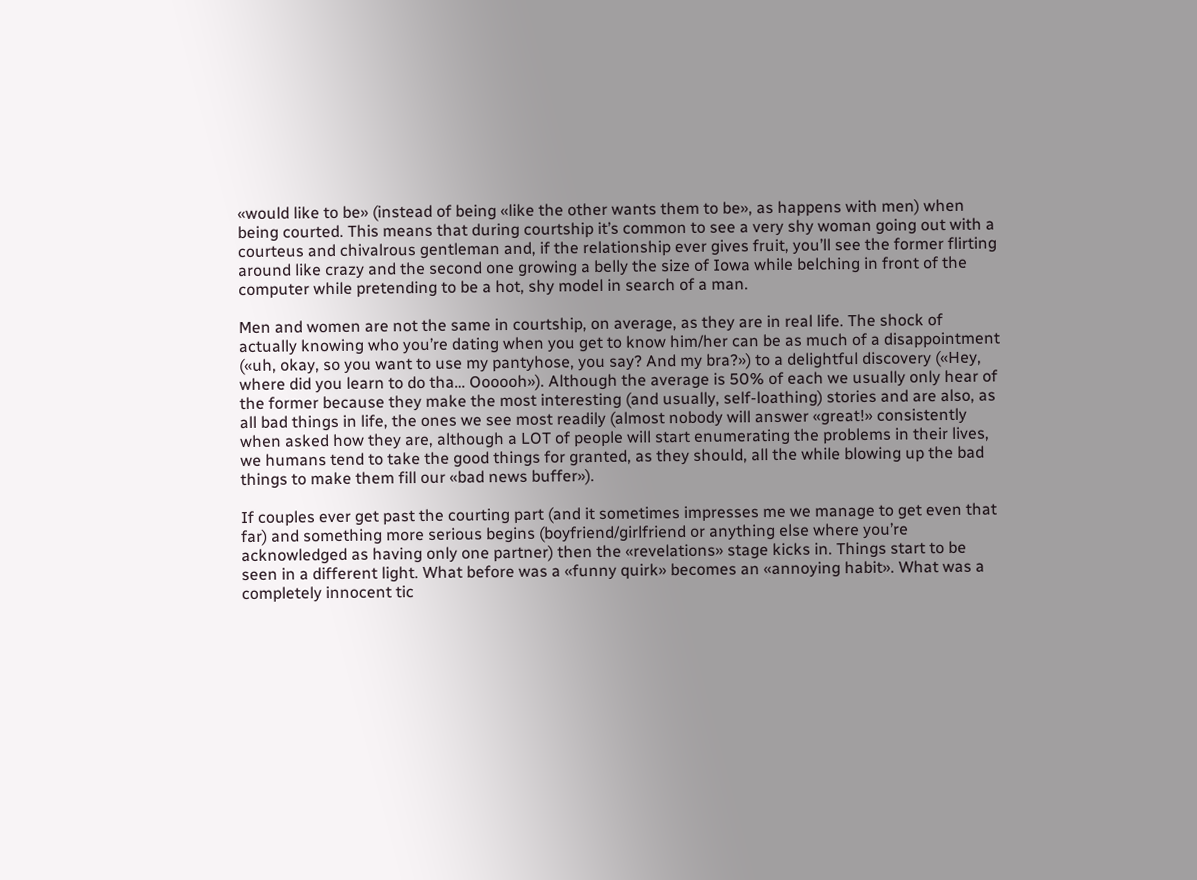«would like to be» (instead of being «like the other wants them to be», as happens with men) when being courted. This means that during courtship it’s common to see a very shy woman going out with a courteus and chivalrous gentleman and, if the relationship ever gives fruit, you’ll see the former flirting around like crazy and the second one growing a belly the size of Iowa while belching in front of the computer while pretending to be a hot, shy model in search of a man.

Men and women are not the same in courtship, on average, as they are in real life. The shock of actually knowing who you’re dating when you get to know him/her can be as much of a disappointment («uh, okay, so you want to use my pantyhose, you say? And my bra?») to a delightful discovery («Hey, where did you learn to do tha… Oooooh»). Although the average is 50% of each we usually only hear of the former because they make the most interesting (and usually, self-loathing) stories and are also, as all bad things in life, the ones we see most readily (almost nobody will answer «great!» consistently when asked how they are, although a LOT of people will start enumerating the problems in their lives, we humans tend to take the good things for granted, as they should, all the while blowing up the bad things to make them fill our «bad news buffer»).

If couples ever get past the courting part (and it sometimes impresses me we manage to get even that far) and something more serious begins (boyfriend/girlfriend or anything else where you’re acknowledged as having only one partner) then the «revelations» stage kicks in. Things start to be seen in a different light. What before was a «funny quirk» becomes an «annoying habit». What was a completely innocent tic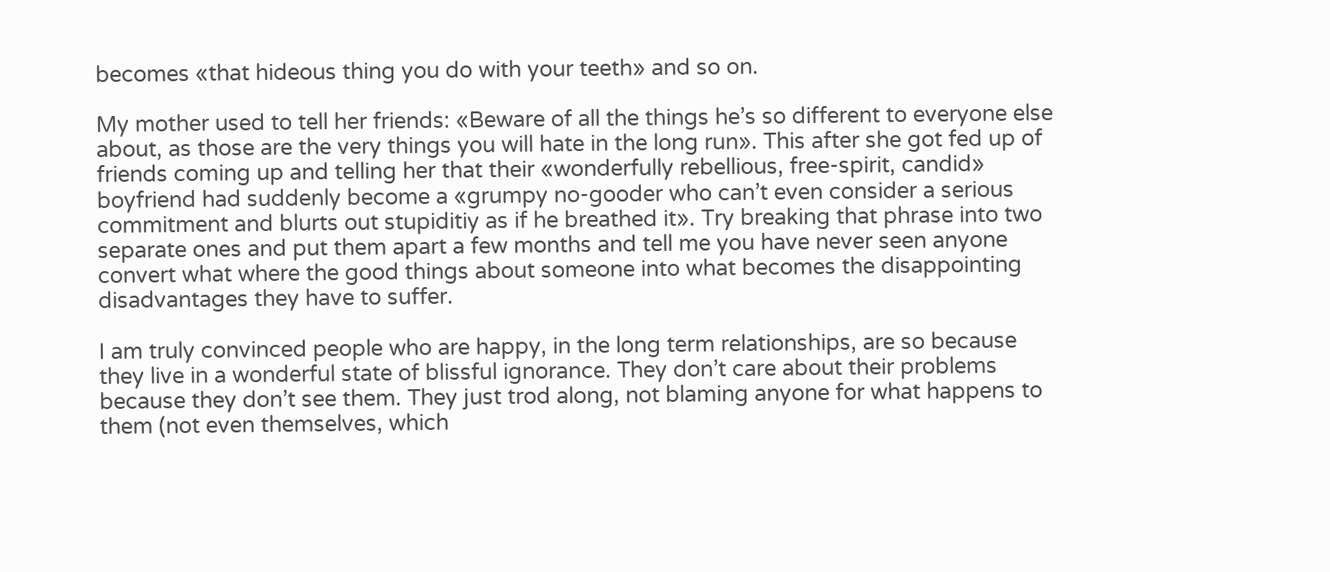becomes «that hideous thing you do with your teeth» and so on.

My mother used to tell her friends: «Beware of all the things he’s so different to everyone else about, as those are the very things you will hate in the long run». This after she got fed up of friends coming up and telling her that their «wonderfully rebellious, free-spirit, candid» boyfriend had suddenly become a «grumpy no-gooder who can’t even consider a serious commitment and blurts out stupiditiy as if he breathed it». Try breaking that phrase into two separate ones and put them apart a few months and tell me you have never seen anyone convert what where the good things about someone into what becomes the disappointing disadvantages they have to suffer.

I am truly convinced people who are happy, in the long term relationships, are so because they live in a wonderful state of blissful ignorance. They don’t care about their problems because they don’t see them. They just trod along, not blaming anyone for what happens to them (not even themselves, which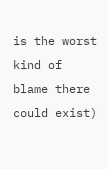is the worst kind of blame there could exist)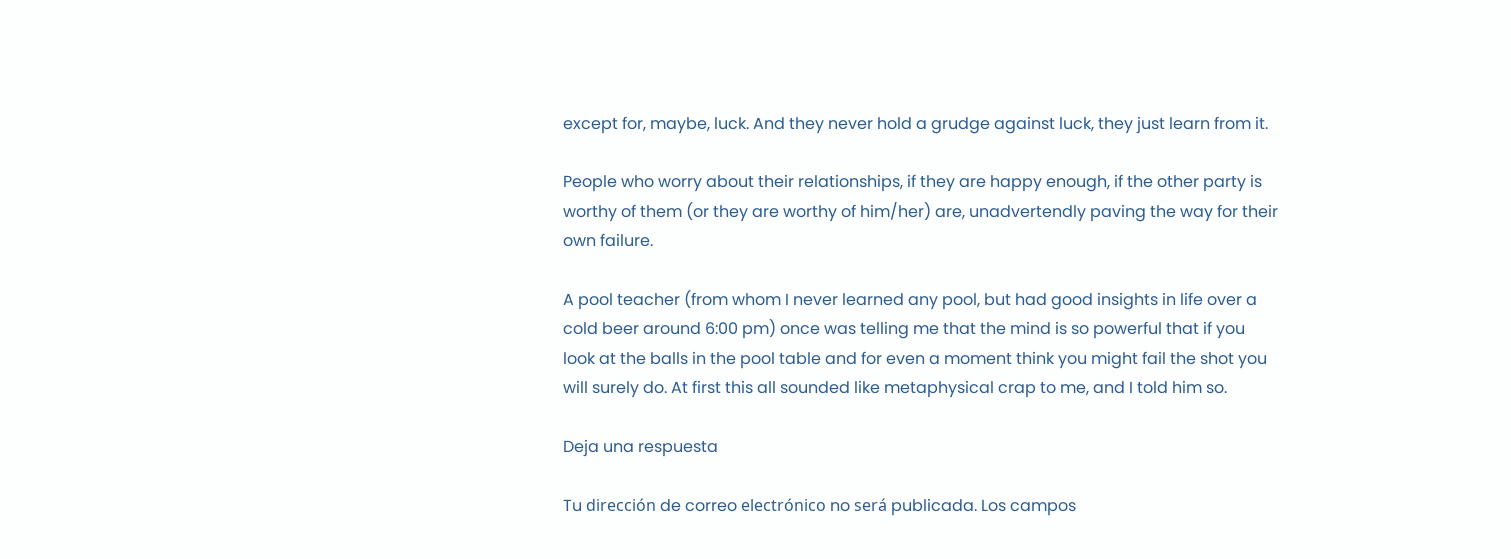except for, maybe, luck. And they never hold a grudge against luck, they just learn from it.

People who worry about their relationships, if they are happy enough, if the other party is worthy of them (or they are worthy of him/her) are, unadvertendly paving the way for their own failure.

A pool teacher (from whom I never learned any pool, but had good insights in life over a cold beer around 6:00 pm) once was telling me that the mind is so powerful that if you look at the balls in the pool table and for even a moment think you might fail the shot you will surely do. At first this all sounded like metaphysical crap to me, and I told him so.

Deja una respuesta

Tu dirección de correo electrónico no será publicada. Los campos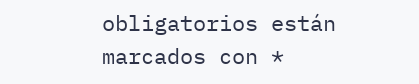obligatorios están marcados con *